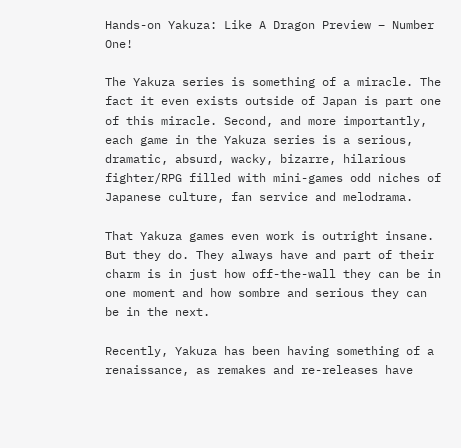Hands-on Yakuza: Like A Dragon Preview – Number One!

The Yakuza series is something of a miracle. The fact it even exists outside of Japan is part one of this miracle. Second, and more importantly, each game in the Yakuza series is a serious, dramatic, absurd, wacky, bizarre, hilarious fighter/RPG filled with mini-games odd niches of Japanese culture, fan service and melodrama.

That Yakuza games even work is outright insane. But they do. They always have and part of their charm is in just how off-the-wall they can be in one moment and how sombre and serious they can be in the next.

Recently, Yakuza has been having something of a renaissance, as remakes and re-releases have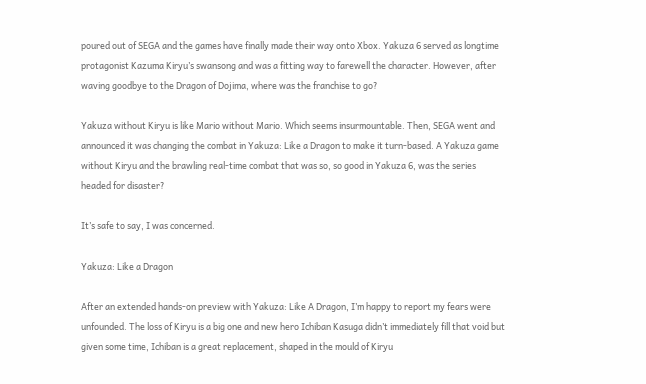poured out of SEGA and the games have finally made their way onto Xbox. Yakuza 6 served as longtime protagonist Kazuma Kiryu’s swansong and was a fitting way to farewell the character. However, after waving goodbye to the Dragon of Dojima, where was the franchise to go?

Yakuza without Kiryu is like Mario without Mario. Which seems insurmountable. Then, SEGA went and announced it was changing the combat in Yakuza: Like a Dragon to make it turn-based. A Yakuza game without Kiryu and the brawling real-time combat that was so, so good in Yakuza 6, was the series headed for disaster?

It’s safe to say, I was concerned.

Yakuza: Like a Dragon

After an extended hands-on preview with Yakuza: Like A Dragon, I’m happy to report my fears were unfounded. The loss of Kiryu is a big one and new hero Ichiban Kasuga didn’t immediately fill that void but given some time, Ichiban is a great replacement, shaped in the mould of Kiryu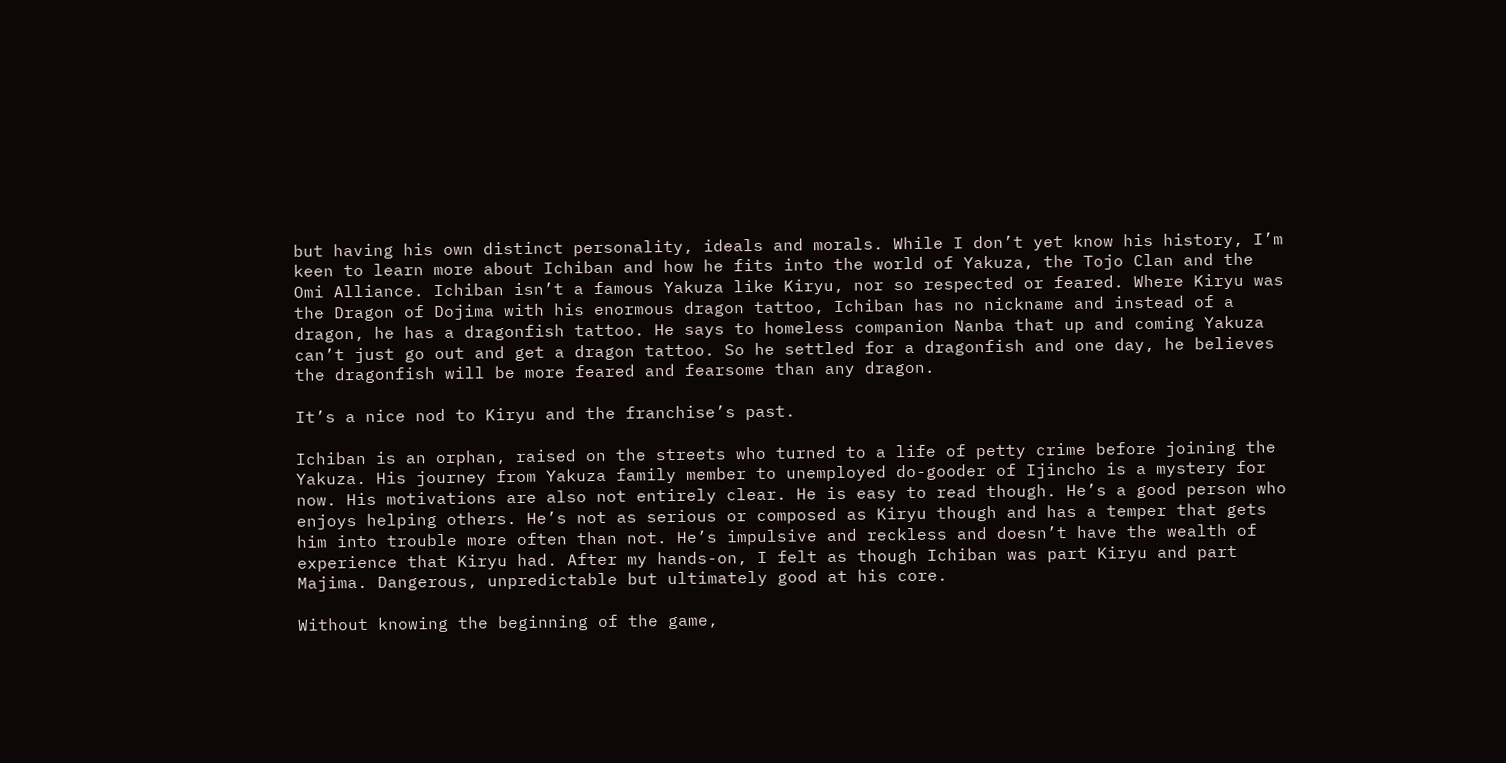but having his own distinct personality, ideals and morals. While I don’t yet know his history, I’m keen to learn more about Ichiban and how he fits into the world of Yakuza, the Tojo Clan and the Omi Alliance. Ichiban isn’t a famous Yakuza like Kiryu, nor so respected or feared. Where Kiryu was the Dragon of Dojima with his enormous dragon tattoo, Ichiban has no nickname and instead of a dragon, he has a dragonfish tattoo. He says to homeless companion Nanba that up and coming Yakuza can’t just go out and get a dragon tattoo. So he settled for a dragonfish and one day, he believes the dragonfish will be more feared and fearsome than any dragon.

It’s a nice nod to Kiryu and the franchise’s past.

Ichiban is an orphan, raised on the streets who turned to a life of petty crime before joining the Yakuza. His journey from Yakuza family member to unemployed do-gooder of Ijincho is a mystery for now. His motivations are also not entirely clear. He is easy to read though. He’s a good person who enjoys helping others. He’s not as serious or composed as Kiryu though and has a temper that gets him into trouble more often than not. He’s impulsive and reckless and doesn’t have the wealth of experience that Kiryu had. After my hands-on, I felt as though Ichiban was part Kiryu and part Majima. Dangerous, unpredictable but ultimately good at his core.

Without knowing the beginning of the game,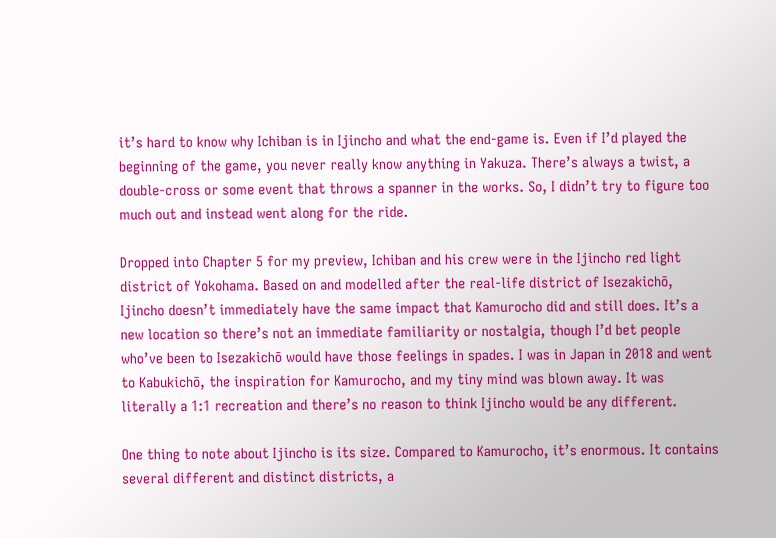it’s hard to know why Ichiban is in Ijincho and what the end-game is. Even if I’d played the beginning of the game, you never really know anything in Yakuza. There’s always a twist, a double-cross or some event that throws a spanner in the works. So, I didn’t try to figure too much out and instead went along for the ride.

Dropped into Chapter 5 for my preview, Ichiban and his crew were in the Ijincho red light district of Yokohama. Based on and modelled after the real-life district of Isezakichō, Ijincho doesn’t immediately have the same impact that Kamurocho did and still does. It’s a new location so there’s not an immediate familiarity or nostalgia, though I’d bet people who’ve been to Isezakichō would have those feelings in spades. I was in Japan in 2018 and went to Kabukichō, the inspiration for Kamurocho, and my tiny mind was blown away. It was literally a 1:1 recreation and there’s no reason to think Ijincho would be any different.

One thing to note about Ijincho is its size. Compared to Kamurocho, it’s enormous. It contains several different and distinct districts, a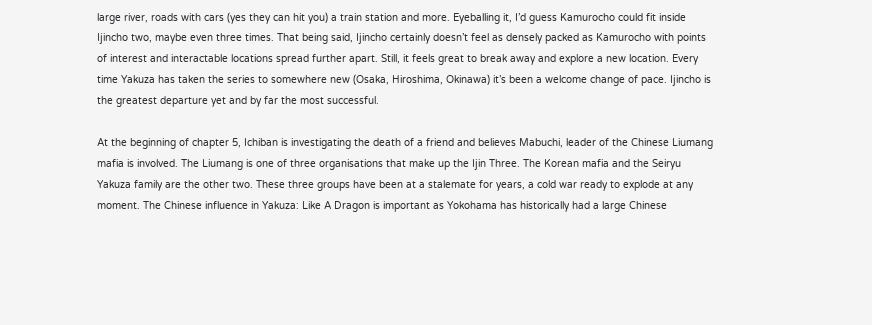large river, roads with cars (yes they can hit you) a train station and more. Eyeballing it, I’d guess Kamurocho could fit inside Ijincho two, maybe even three times. That being said, Ijincho certainly doesn’t feel as densely packed as Kamurocho with points of interest and interactable locations spread further apart. Still, it feels great to break away and explore a new location. Every time Yakuza has taken the series to somewhere new (Osaka, Hiroshima, Okinawa) it’s been a welcome change of pace. Ijincho is the greatest departure yet and by far the most successful.

At the beginning of chapter 5, Ichiban is investigating the death of a friend and believes Mabuchi, leader of the Chinese Liumang mafia is involved. The Liumang is one of three organisations that make up the Ijin Three. The Korean mafia and the Seiryu Yakuza family are the other two. These three groups have been at a stalemate for years, a cold war ready to explode at any moment. The Chinese influence in Yakuza: Like A Dragon is important as Yokohama has historically had a large Chinese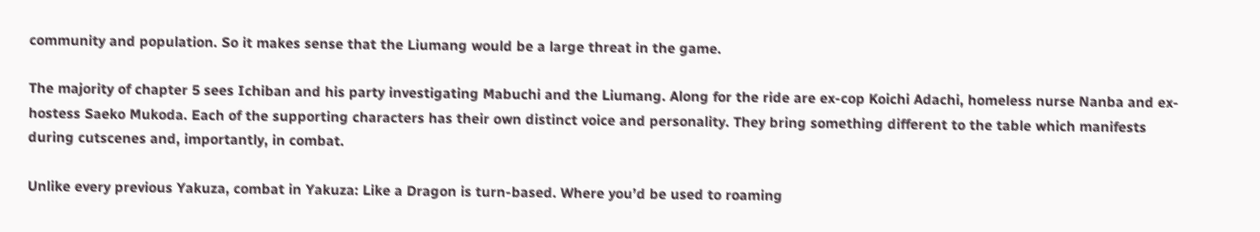community and population. So it makes sense that the Liumang would be a large threat in the game.

The majority of chapter 5 sees Ichiban and his party investigating Mabuchi and the Liumang. Along for the ride are ex-cop Koichi Adachi, homeless nurse Nanba and ex-hostess Saeko Mukoda. Each of the supporting characters has their own distinct voice and personality. They bring something different to the table which manifests during cutscenes and, importantly, in combat.

Unlike every previous Yakuza, combat in Yakuza: Like a Dragon is turn-based. Where you’d be used to roaming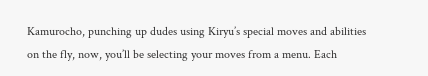Kamurocho, punching up dudes using Kiryu’s special moves and abilities on the fly, now, you’ll be selecting your moves from a menu. Each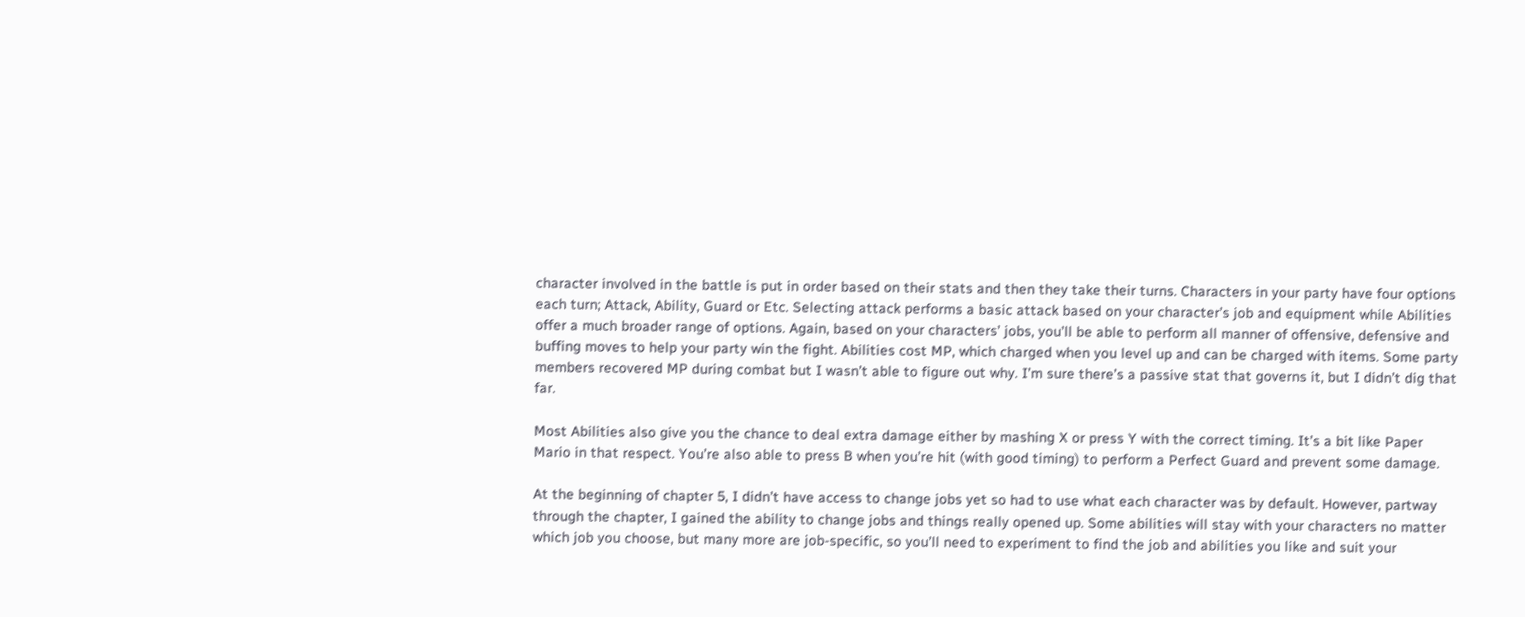character involved in the battle is put in order based on their stats and then they take their turns. Characters in your party have four options each turn; Attack, Ability, Guard or Etc. Selecting attack performs a basic attack based on your character’s job and equipment while Abilities offer a much broader range of options. Again, based on your characters’ jobs, you’ll be able to perform all manner of offensive, defensive and buffing moves to help your party win the fight. Abilities cost MP, which charged when you level up and can be charged with items. Some party members recovered MP during combat but I wasn’t able to figure out why. I’m sure there’s a passive stat that governs it, but I didn’t dig that far.

Most Abilities also give you the chance to deal extra damage either by mashing X or press Y with the correct timing. It’s a bit like Paper Mario in that respect. You’re also able to press B when you’re hit (with good timing) to perform a Perfect Guard and prevent some damage.

At the beginning of chapter 5, I didn’t have access to change jobs yet so had to use what each character was by default. However, partway through the chapter, I gained the ability to change jobs and things really opened up. Some abilities will stay with your characters no matter which job you choose, but many more are job-specific, so you’ll need to experiment to find the job and abilities you like and suit your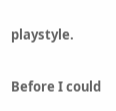playstyle.

Before I could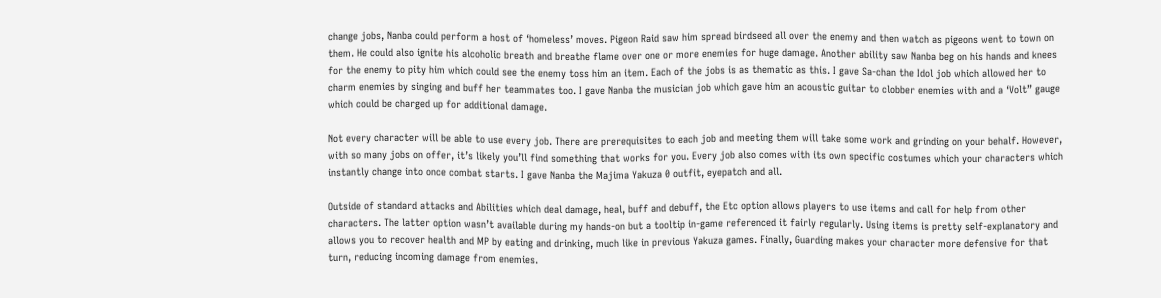change jobs, Nanba could perform a host of ‘homeless’ moves. Pigeon Raid saw him spread birdseed all over the enemy and then watch as pigeons went to town on them. He could also ignite his alcoholic breath and breathe flame over one or more enemies for huge damage. Another ability saw Nanba beg on his hands and knees for the enemy to pity him which could see the enemy toss him an item. Each of the jobs is as thematic as this. I gave Sa-chan the Idol job which allowed her to charm enemies by singing and buff her teammates too. I gave Nanba the musician job which gave him an acoustic guitar to clobber enemies with and a ‘Volt” gauge which could be charged up for additional damage.

Not every character will be able to use every job. There are prerequisites to each job and meeting them will take some work and grinding on your behalf. However, with so many jobs on offer, it’s likely you’ll find something that works for you. Every job also comes with its own specific costumes which your characters which instantly change into once combat starts. I gave Nanba the Majima Yakuza 0 outfit, eyepatch and all.

Outside of standard attacks and Abilities which deal damage, heal, buff and debuff, the Etc option allows players to use items and call for help from other characters. The latter option wasn’t available during my hands-on but a tooltip in-game referenced it fairly regularly. Using items is pretty self-explanatory and allows you to recover health and MP by eating and drinking, much like in previous Yakuza games. Finally, Guarding makes your character more defensive for that turn, reducing incoming damage from enemies.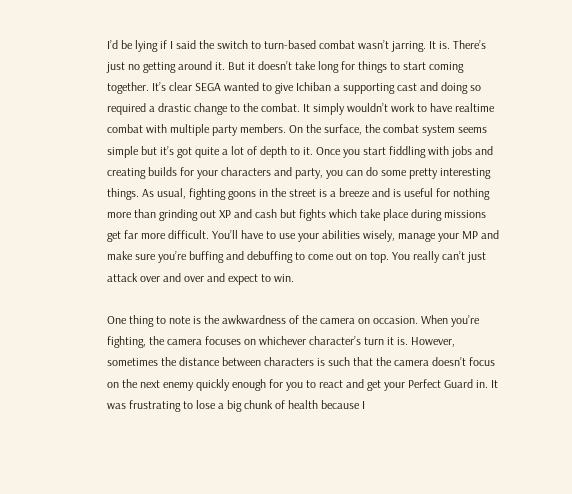I’d be lying if I said the switch to turn-based combat wasn’t jarring. It is. There’s just no getting around it. But it doesn’t take long for things to start coming together. It’s clear SEGA wanted to give Ichiban a supporting cast and doing so required a drastic change to the combat. It simply wouldn’t work to have realtime combat with multiple party members. On the surface, the combat system seems simple but it’s got quite a lot of depth to it. Once you start fiddling with jobs and creating builds for your characters and party, you can do some pretty interesting things. As usual, fighting goons in the street is a breeze and is useful for nothing more than grinding out XP and cash but fights which take place during missions get far more difficult. You’ll have to use your abilities wisely, manage your MP and make sure you’re buffing and debuffing to come out on top. You really can’t just attack over and over and expect to win.

One thing to note is the awkwardness of the camera on occasion. When you’re fighting, the camera focuses on whichever character’s turn it is. However, sometimes the distance between characters is such that the camera doesn’t focus on the next enemy quickly enough for you to react and get your Perfect Guard in. It was frustrating to lose a big chunk of health because I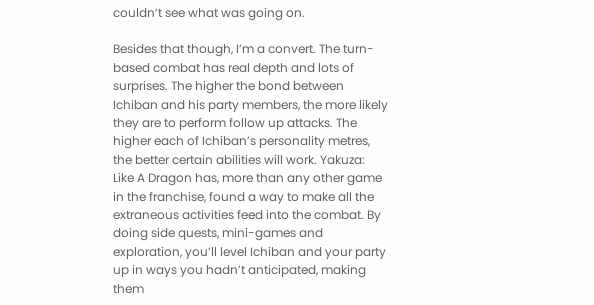couldn’t see what was going on.

Besides that though, I’m a convert. The turn-based combat has real depth and lots of surprises. The higher the bond between Ichiban and his party members, the more likely they are to perform follow up attacks. The higher each of Ichiban’s personality metres, the better certain abilities will work. Yakuza: Like A Dragon has, more than any other game in the franchise, found a way to make all the extraneous activities feed into the combat. By doing side quests, mini-games and exploration, you’ll level Ichiban and your party up in ways you hadn’t anticipated, making them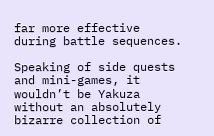far more effective during battle sequences.

Speaking of side quests and mini-games, it wouldn’t be Yakuza without an absolutely bizarre collection of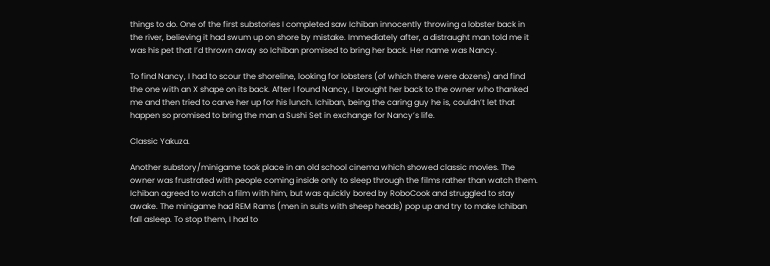things to do. One of the first substories I completed saw Ichiban innocently throwing a lobster back in the river, believing it had swum up on shore by mistake. Immediately after, a distraught man told me it was his pet that I’d thrown away so Ichiban promised to bring her back. Her name was Nancy.

To find Nancy, I had to scour the shoreline, looking for lobsters (of which there were dozens) and find the one with an X shape on its back. After I found Nancy, I brought her back to the owner who thanked me and then tried to carve her up for his lunch. Ichiban, being the caring guy he is, couldn’t let that happen so promised to bring the man a Sushi Set in exchange for Nancy’s life.

Classic Yakuza.

Another substory/minigame took place in an old school cinema which showed classic movies. The owner was frustrated with people coming inside only to sleep through the films rather than watch them. Ichiban agreed to watch a film with him, but was quickly bored by RoboCook and struggled to stay awake. The minigame had REM Rams (men in suits with sheep heads) pop up and try to make Ichiban fall asleep. To stop them, I had to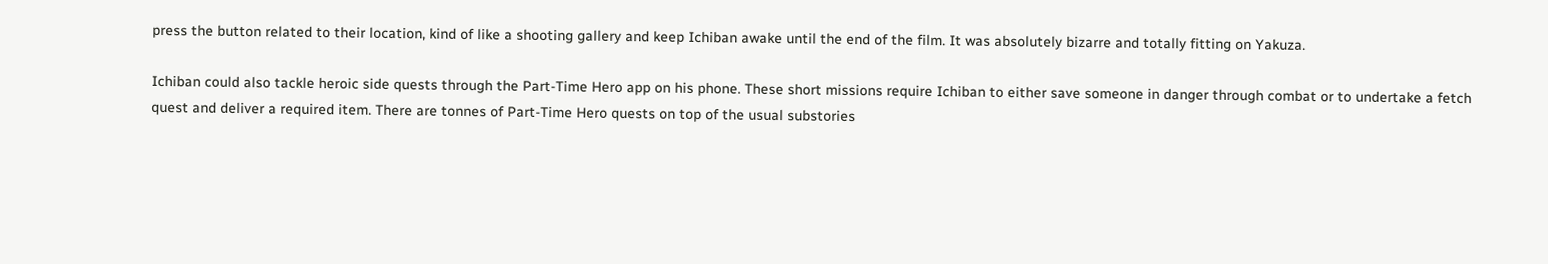press the button related to their location, kind of like a shooting gallery and keep Ichiban awake until the end of the film. It was absolutely bizarre and totally fitting on Yakuza.

Ichiban could also tackle heroic side quests through the Part-Time Hero app on his phone. These short missions require Ichiban to either save someone in danger through combat or to undertake a fetch quest and deliver a required item. There are tonnes of Part-Time Hero quests on top of the usual substories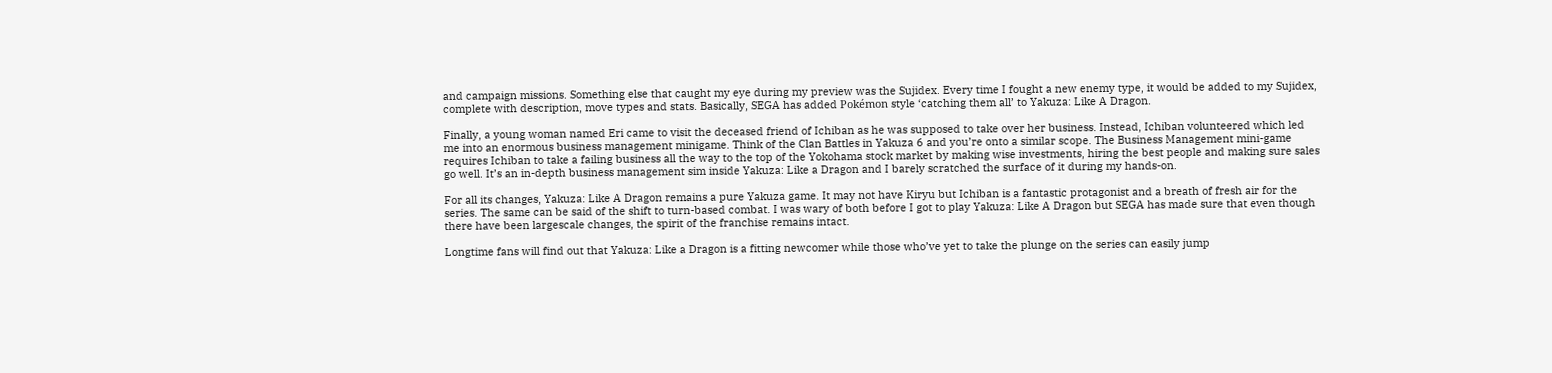and campaign missions. Something else that caught my eye during my preview was the Sujidex. Every time I fought a new enemy type, it would be added to my Sujidex, complete with description, move types and stats. Basically, SEGA has added Pokémon style ‘catching them all’ to Yakuza: Like A Dragon.

Finally, a young woman named Eri came to visit the deceased friend of Ichiban as he was supposed to take over her business. Instead, Ichiban volunteered which led me into an enormous business management minigame. Think of the Clan Battles in Yakuza 6 and you’re onto a similar scope. The Business Management mini-game requires Ichiban to take a failing business all the way to the top of the Yokohama stock market by making wise investments, hiring the best people and making sure sales go well. It’s an in-depth business management sim inside Yakuza: Like a Dragon and I barely scratched the surface of it during my hands-on.

For all its changes, Yakuza: Like A Dragon remains a pure Yakuza game. It may not have Kiryu but Ichiban is a fantastic protagonist and a breath of fresh air for the series. The same can be said of the shift to turn-based combat. I was wary of both before I got to play Yakuza: Like A Dragon but SEGA has made sure that even though there have been largescale changes, the spirit of the franchise remains intact.

Longtime fans will find out that Yakuza: Like a Dragon is a fitting newcomer while those who’ve yet to take the plunge on the series can easily jump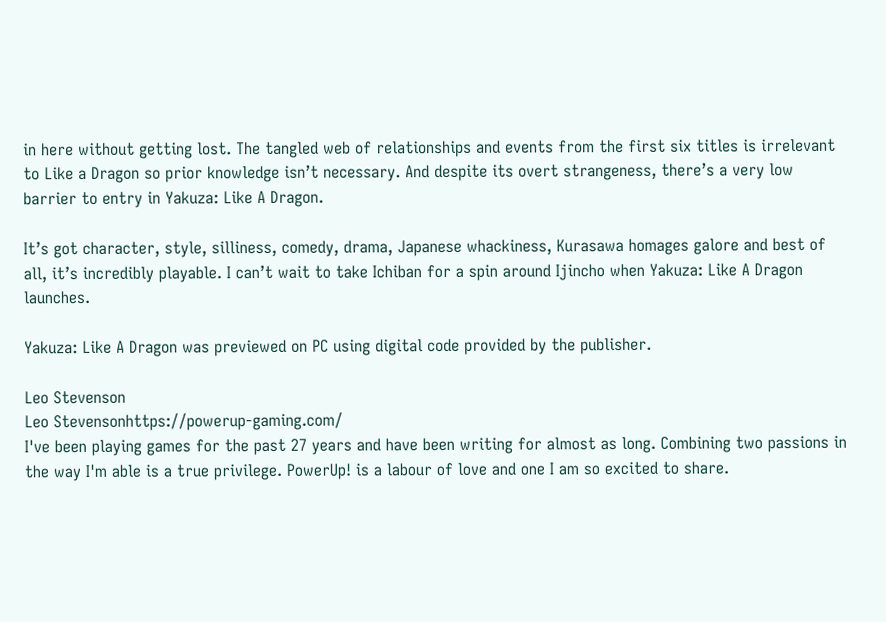in here without getting lost. The tangled web of relationships and events from the first six titles is irrelevant to Like a Dragon so prior knowledge isn’t necessary. And despite its overt strangeness, there’s a very low barrier to entry in Yakuza: Like A Dragon.

It’s got character, style, silliness, comedy, drama, Japanese whackiness, Kurasawa homages galore and best of all, it’s incredibly playable. I can’t wait to take Ichiban for a spin around Ijincho when Yakuza: Like A Dragon launches.

Yakuza: Like A Dragon was previewed on PC using digital code provided by the publisher.

Leo Stevenson
Leo Stevensonhttps://powerup-gaming.com/
I've been playing games for the past 27 years and have been writing for almost as long. Combining two passions in the way I'm able is a true privilege. PowerUp! is a labour of love and one I am so excited to share.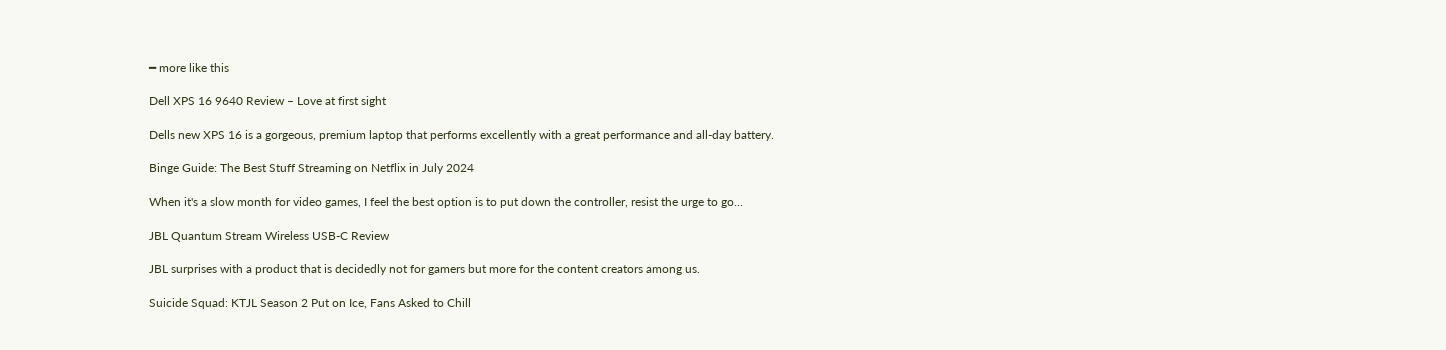━ more like this

Dell XPS 16 9640 Review – Love at first sight

Dells new XPS 16 is a gorgeous, premium laptop that performs excellently with a great performance and all-day battery.

Binge Guide: The Best Stuff Streaming on Netflix in July 2024

When it's a slow month for video games, I feel the best option is to put down the controller, resist the urge to go...

JBL Quantum Stream Wireless USB-C Review

JBL surprises with a product that is decidedly not for gamers but more for the content creators among us.

Suicide Squad: KTJL Season 2 Put on Ice, Fans Asked to Chill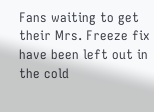Fans waiting to get their Mrs. Freeze fix have been left out in the cold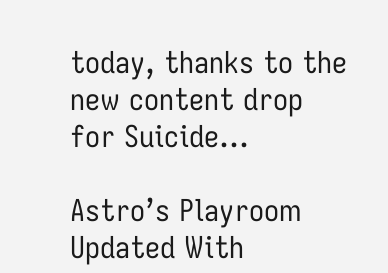today, thanks to the new content drop for Suicide...

Astro’s Playroom Updated With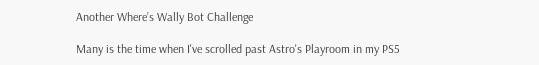Another Where’s Wally Bot Challenge

Many is the time when I've scrolled past Astro's Playroom in my PS5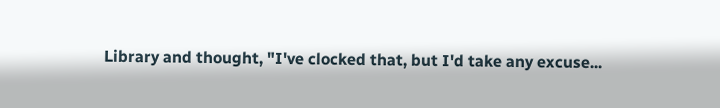Library and thought, "I've clocked that, but I'd take any excuse...